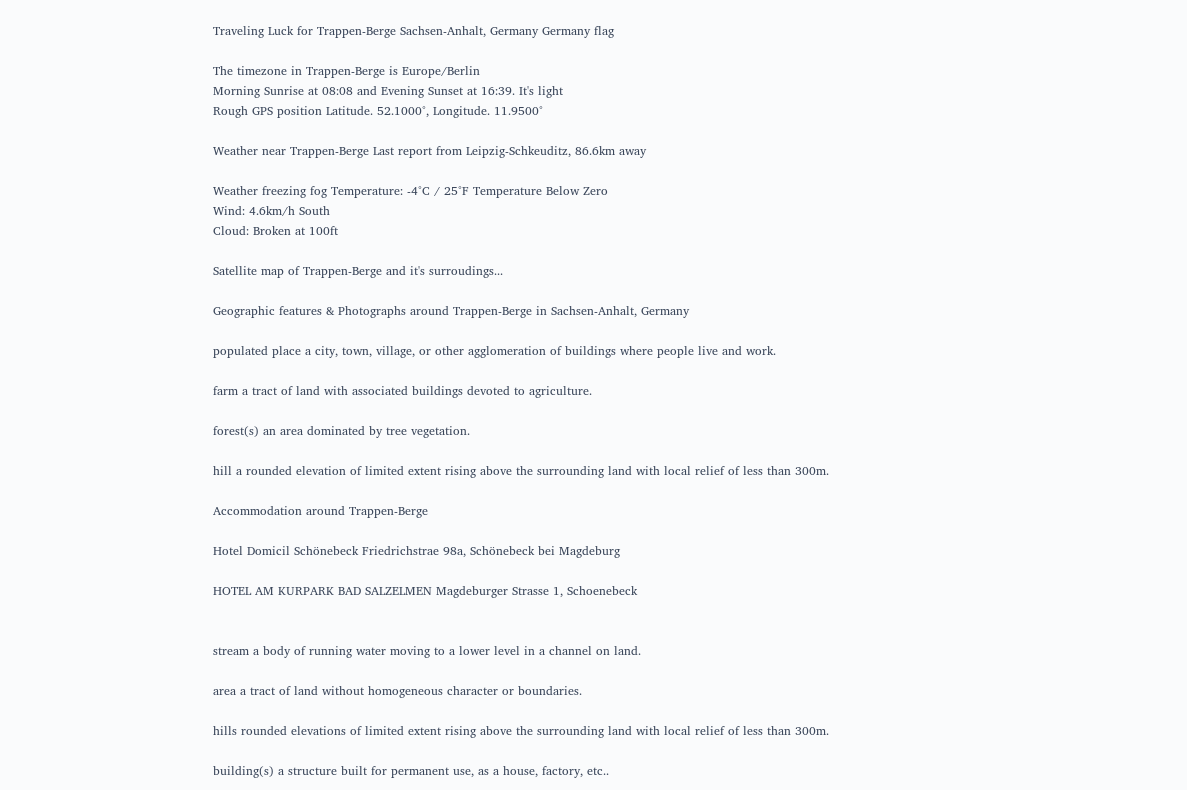Traveling Luck for Trappen-Berge Sachsen-Anhalt, Germany Germany flag

The timezone in Trappen-Berge is Europe/Berlin
Morning Sunrise at 08:08 and Evening Sunset at 16:39. It's light
Rough GPS position Latitude. 52.1000°, Longitude. 11.9500°

Weather near Trappen-Berge Last report from Leipzig-Schkeuditz, 86.6km away

Weather freezing fog Temperature: -4°C / 25°F Temperature Below Zero
Wind: 4.6km/h South
Cloud: Broken at 100ft

Satellite map of Trappen-Berge and it's surroudings...

Geographic features & Photographs around Trappen-Berge in Sachsen-Anhalt, Germany

populated place a city, town, village, or other agglomeration of buildings where people live and work.

farm a tract of land with associated buildings devoted to agriculture.

forest(s) an area dominated by tree vegetation.

hill a rounded elevation of limited extent rising above the surrounding land with local relief of less than 300m.

Accommodation around Trappen-Berge

Hotel Domicil Schönebeck Friedrichstrae 98a, Schönebeck bei Magdeburg

HOTEL AM KURPARK BAD SALZELMEN Magdeburger Strasse 1, Schoenebeck


stream a body of running water moving to a lower level in a channel on land.

area a tract of land without homogeneous character or boundaries.

hills rounded elevations of limited extent rising above the surrounding land with local relief of less than 300m.

building(s) a structure built for permanent use, as a house, factory, etc..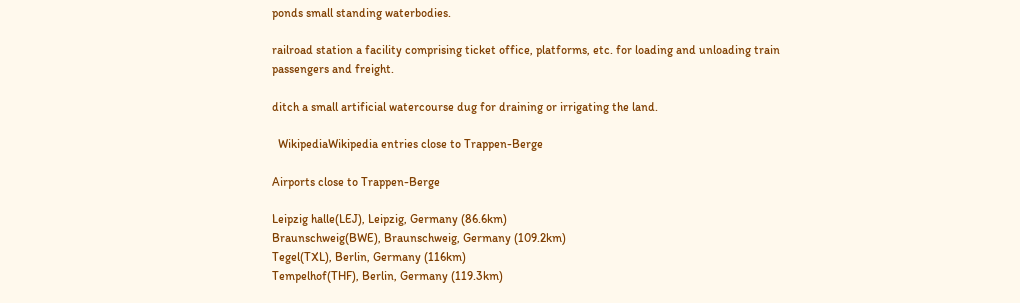ponds small standing waterbodies.

railroad station a facility comprising ticket office, platforms, etc. for loading and unloading train passengers and freight.

ditch a small artificial watercourse dug for draining or irrigating the land.

  WikipediaWikipedia entries close to Trappen-Berge

Airports close to Trappen-Berge

Leipzig halle(LEJ), Leipzig, Germany (86.6km)
Braunschweig(BWE), Braunschweig, Germany (109.2km)
Tegel(TXL), Berlin, Germany (116km)
Tempelhof(THF), Berlin, Germany (119.3km)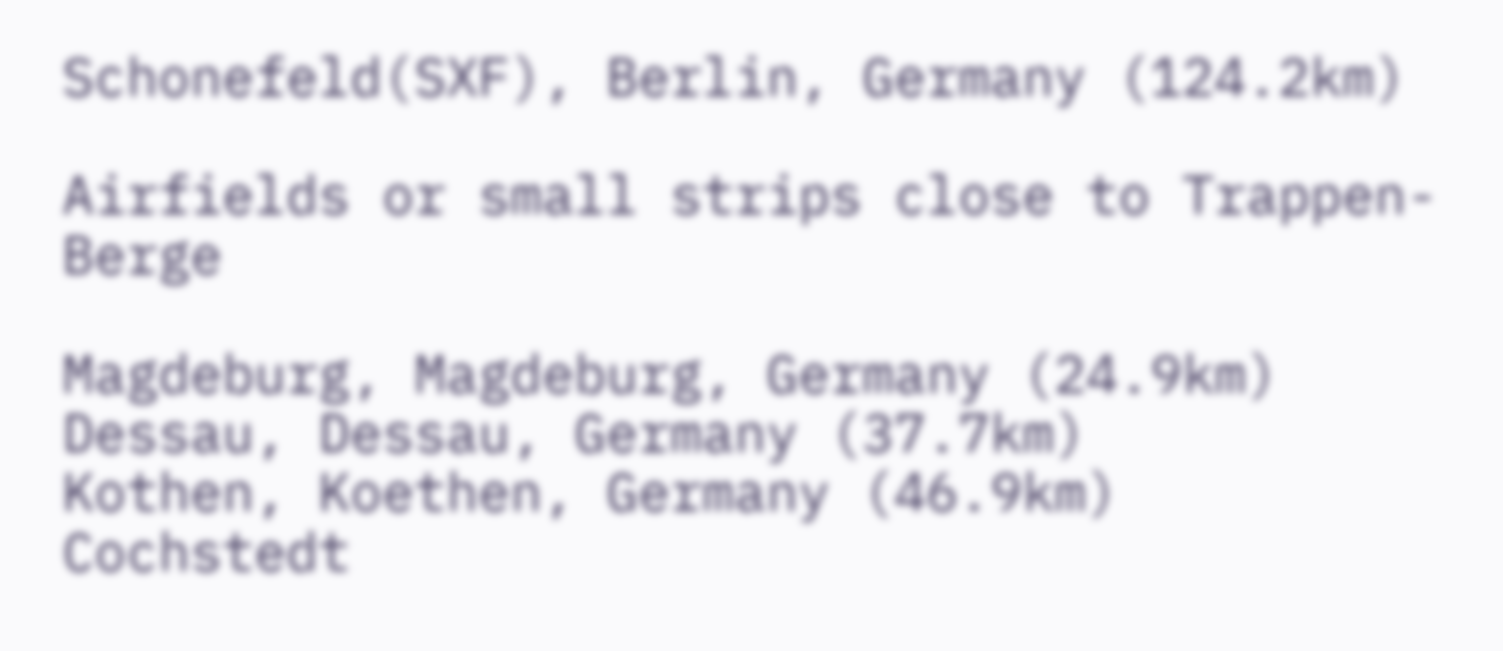Schonefeld(SXF), Berlin, Germany (124.2km)

Airfields or small strips close to Trappen-Berge

Magdeburg, Magdeburg, Germany (24.9km)
Dessau, Dessau, Germany (37.7km)
Kothen, Koethen, Germany (46.9km)
Cochstedt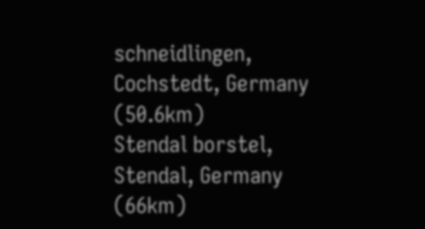schneidlingen, Cochstedt, Germany (50.6km)
Stendal borstel, Stendal, Germany (66km)